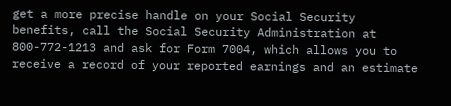get a more precise handle on your Social Security benefits, call the Social Security Administration at 800-772-1213 and ask for Form 7004, which allows you to receive a record of your reported earnings and an estimate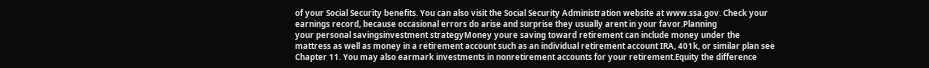of your Social Security benefits. You can also visit the Social Security Administration website at www.ssa.gov. Check your earnings record, because occasional errors do arise and surprise they usually arent in your favor.Planning
your personal savingsinvestment strategyMoney youre saving toward retirement can include money under the mattress as well as money in a retirement account such as an individual retirement account IRA, 401k, or similar plan see Chapter 11. You may also earmark investments in nonretirement accounts for your retirement.Equity the difference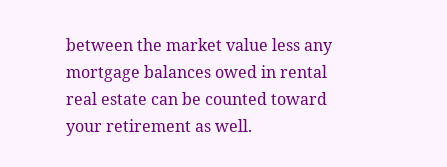between the market value less any mortgage balances owed in rental real estate can be counted toward your retirement as well.